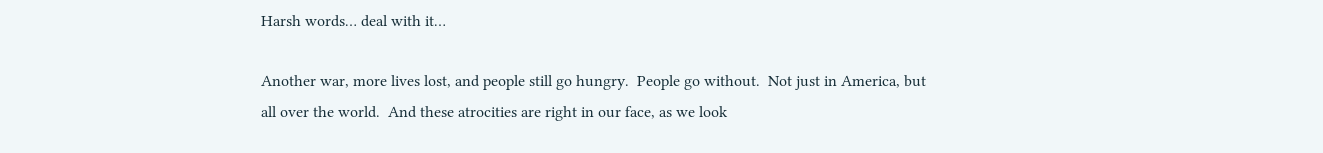Harsh words… deal with it…

Another war, more lives lost, and people still go hungry.  People go without.  Not just in America, but all over the world.  And these atrocities are right in our face, as we look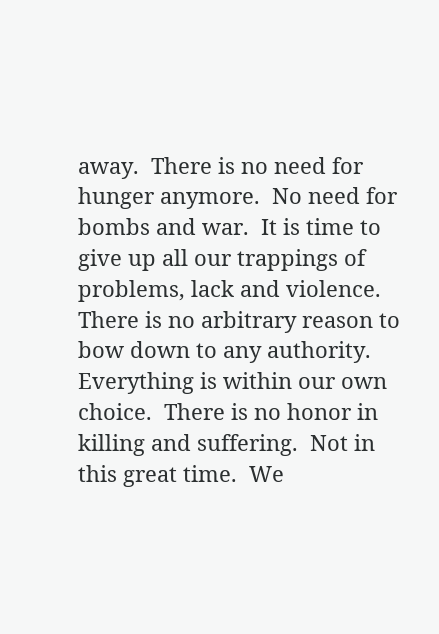away.  There is no need for hunger anymore.  No need for bombs and war.  It is time to give up all our trappings of problems, lack and violence.  There is no arbitrary reason to bow down to any authority. Everything is within our own choice.  There is no honor in killing and suffering.  Not in this great time.  We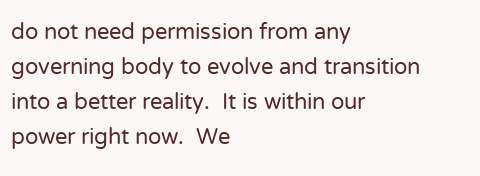do not need permission from any governing body to evolve and transition into a better reality.  It is within our power right now.  We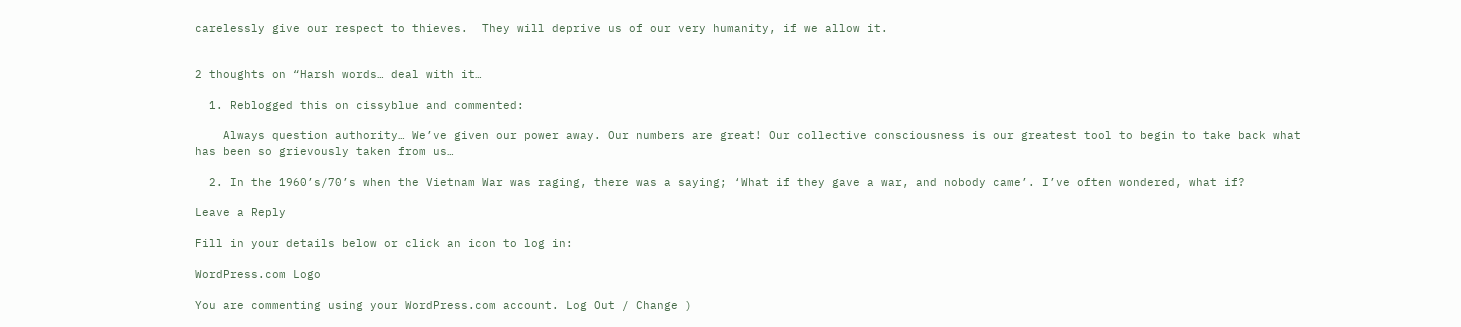carelessly give our respect to thieves.  They will deprive us of our very humanity, if we allow it.


2 thoughts on “Harsh words… deal with it…

  1. Reblogged this on cissyblue and commented:

    Always question authority… We’ve given our power away. Our numbers are great! Our collective consciousness is our greatest tool to begin to take back what has been so grievously taken from us…

  2. In the 1960’s/70’s when the Vietnam War was raging, there was a saying; ‘What if they gave a war, and nobody came’. I’ve often wondered, what if?

Leave a Reply

Fill in your details below or click an icon to log in:

WordPress.com Logo

You are commenting using your WordPress.com account. Log Out / Change )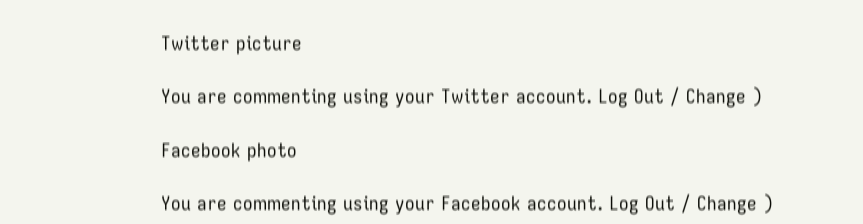Twitter picture

You are commenting using your Twitter account. Log Out / Change )

Facebook photo

You are commenting using your Facebook account. Log Out / Change )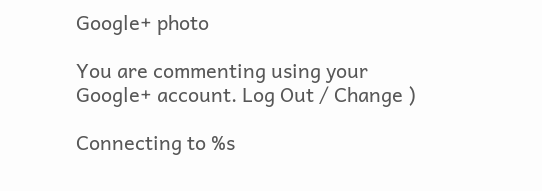Google+ photo

You are commenting using your Google+ account. Log Out / Change )

Connecting to %s